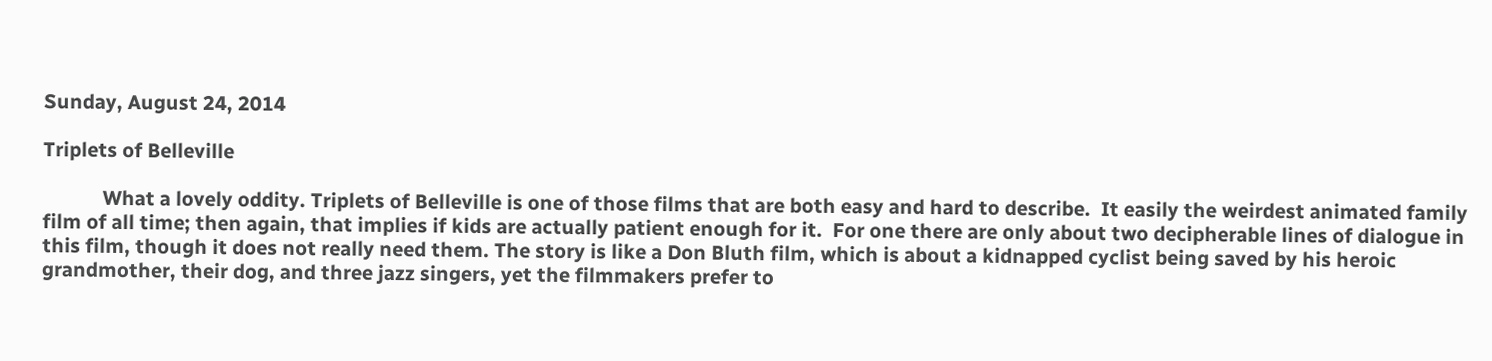Sunday, August 24, 2014

Triplets of Belleville

            What a lovely oddity. Triplets of Belleville is one of those films that are both easy and hard to describe.  It easily the weirdest animated family film of all time; then again, that implies if kids are actually patient enough for it.  For one there are only about two decipherable lines of dialogue in this film, though it does not really need them. The story is like a Don Bluth film, which is about a kidnapped cyclist being saved by his heroic grandmother, their dog, and three jazz singers, yet the filmmakers prefer to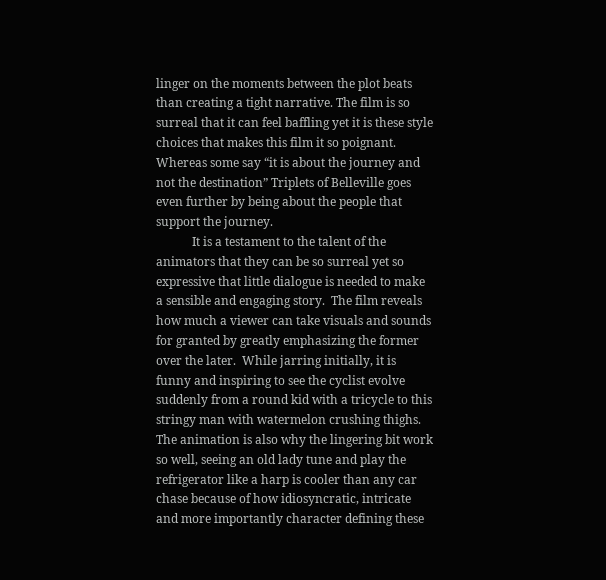linger on the moments between the plot beats than creating a tight narrative. The film is so surreal that it can feel baffling yet it is these style choices that makes this film it so poignant. Whereas some say “it is about the journey and not the destination” Triplets of Belleville goes even further by being about the people that support the journey.
            It is a testament to the talent of the animators that they can be so surreal yet so expressive that little dialogue is needed to make a sensible and engaging story.  The film reveals how much a viewer can take visuals and sounds for granted by greatly emphasizing the former over the later.  While jarring initially, it is funny and inspiring to see the cyclist evolve suddenly from a round kid with a tricycle to this stringy man with watermelon crushing thighs.  The animation is also why the lingering bit work so well, seeing an old lady tune and play the refrigerator like a harp is cooler than any car chase because of how idiosyncratic, intricate and more importantly character defining these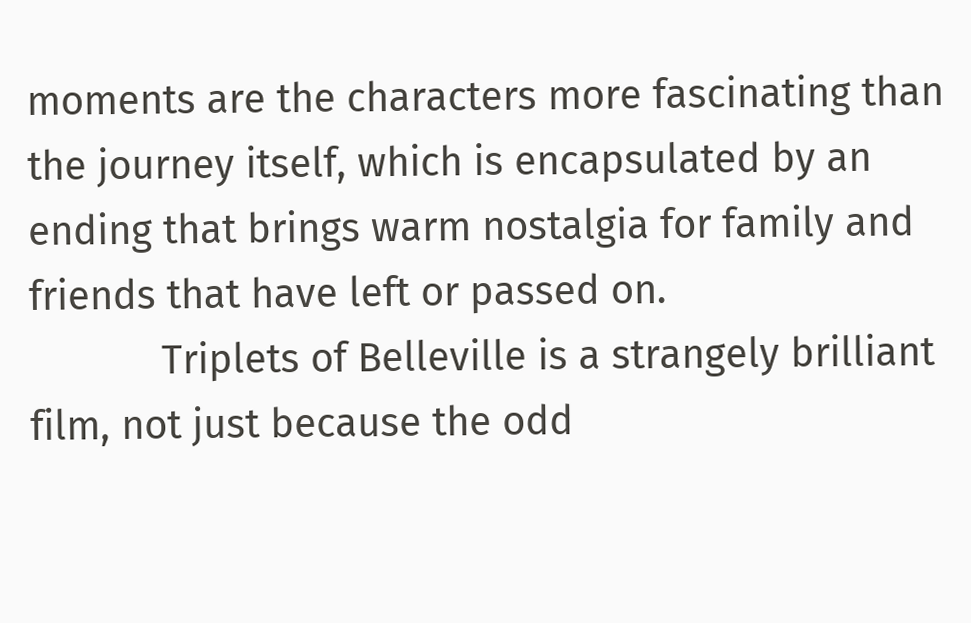moments are the characters more fascinating than the journey itself, which is encapsulated by an ending that brings warm nostalgia for family and friends that have left or passed on.
            Triplets of Belleville is a strangely brilliant film, not just because the odd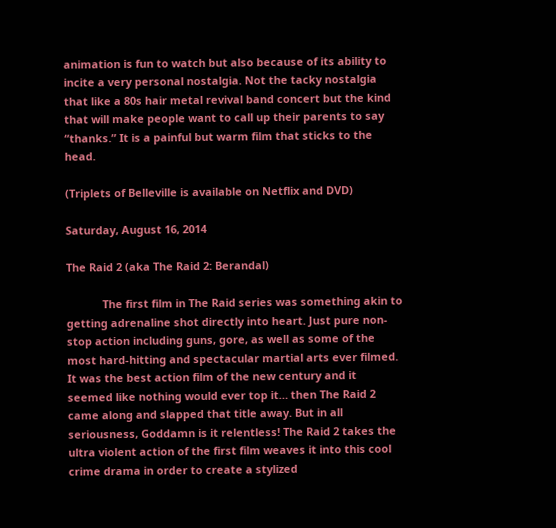animation is fun to watch but also because of its ability to incite a very personal nostalgia. Not the tacky nostalgia that like a 80s hair metal revival band concert but the kind that will make people want to call up their parents to say “thanks.” It is a painful but warm film that sticks to the head.

(Triplets of Belleville is available on Netflix and DVD)

Saturday, August 16, 2014

The Raid 2 (aka The Raid 2: Berandal)

            The first film in The Raid series was something akin to getting adrenaline shot directly into heart. Just pure non-stop action including guns, gore, as well as some of the most hard-hitting and spectacular martial arts ever filmed.  It was the best action film of the new century and it seemed like nothing would ever top it… then The Raid 2 came along and slapped that title away. But in all seriousness, Goddamn is it relentless! The Raid 2 takes the ultra violent action of the first film weaves it into this cool crime drama in order to create a stylized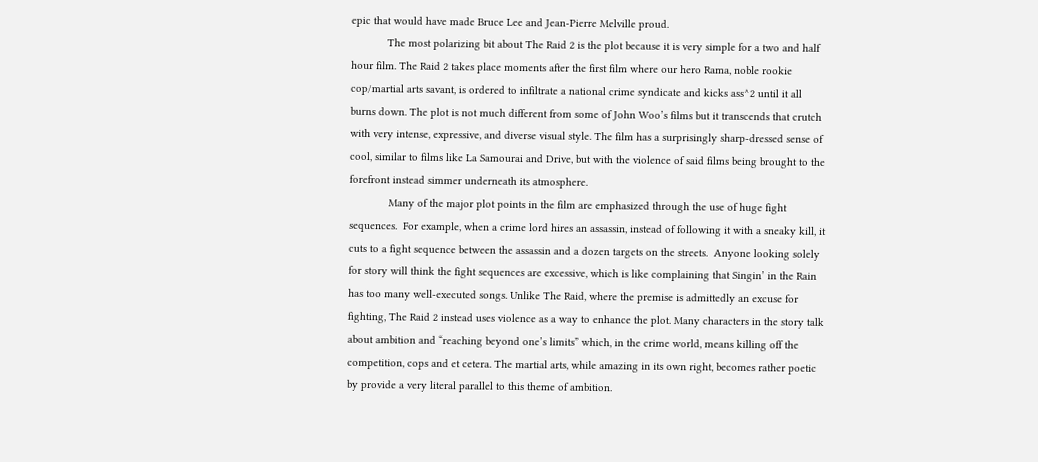epic that would have made Bruce Lee and Jean-Pierre Melville proud.
            The most polarizing bit about The Raid 2 is the plot because it is very simple for a two and half hour film. The Raid 2 takes place moments after the first film where our hero Rama, noble rookie cop/martial arts savant, is ordered to infiltrate a national crime syndicate and kicks ass^2 until it all burns down. The plot is not much different from some of John Woo’s films but it transcends that crutch with very intense, expressive, and diverse visual style. The film has a surprisingly sharp-dressed sense of cool, similar to films like La Samourai and Drive, but with the violence of said films being brought to the forefront instead simmer underneath its atmosphere.
             Many of the major plot points in the film are emphasized through the use of huge fight sequences.  For example, when a crime lord hires an assassin, instead of following it with a sneaky kill, it cuts to a fight sequence between the assassin and a dozen targets on the streets.  Anyone looking solely for story will think the fight sequences are excessive, which is like complaining that Singin’ in the Rain has too many well-executed songs. Unlike The Raid, where the premise is admittedly an excuse for fighting, The Raid 2 instead uses violence as a way to enhance the plot. Many characters in the story talk about ambition and “reaching beyond one’s limits” which, in the crime world, means killing off the competition, cops and et cetera. The martial arts, while amazing in its own right, becomes rather poetic by provide a very literal parallel to this theme of ambition.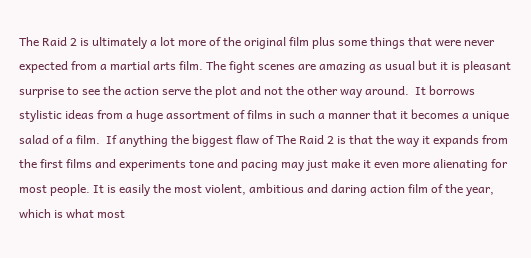The Raid 2 is ultimately a lot more of the original film plus some things that were never expected from a martial arts film. The fight scenes are amazing as usual but it is pleasant surprise to see the action serve the plot and not the other way around.  It borrows stylistic ideas from a huge assortment of films in such a manner that it becomes a unique salad of a film.  If anything the biggest flaw of The Raid 2 is that the way it expands from the first films and experiments tone and pacing may just make it even more alienating for most people. It is easily the most violent, ambitious and daring action film of the year, which is what most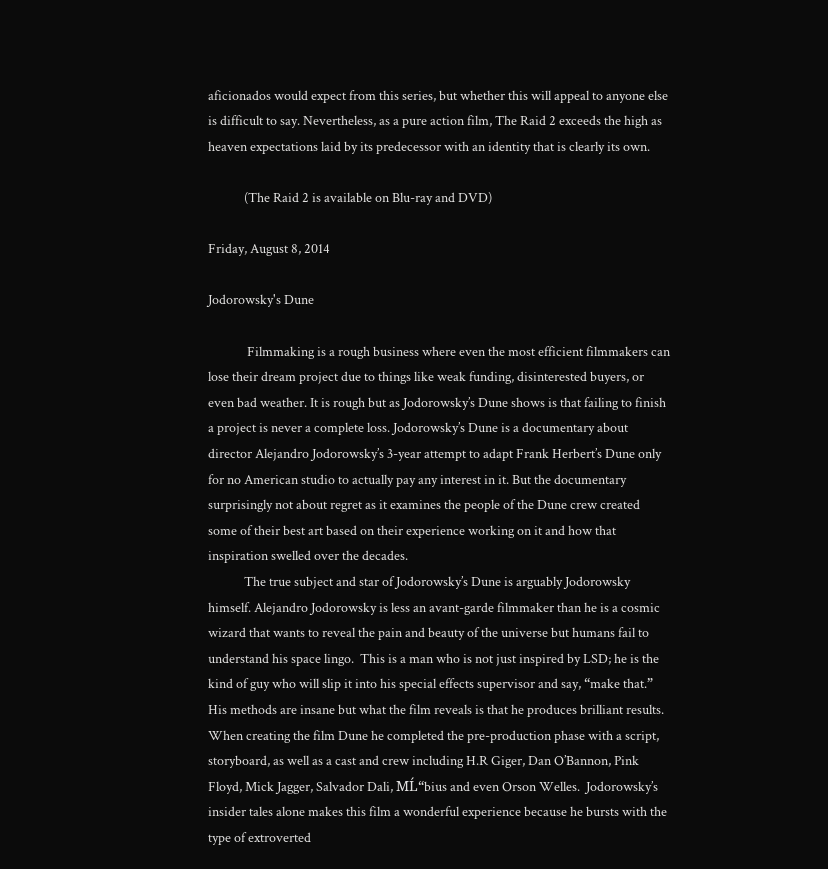aficionados would expect from this series, but whether this will appeal to anyone else is difficult to say. Nevertheless, as a pure action film, The Raid 2 exceeds the high as heaven expectations laid by its predecessor with an identity that is clearly its own.

            (The Raid 2 is available on Blu-ray and DVD)

Friday, August 8, 2014

Jodorowsky's Dune

             Filmmaking is a rough business where even the most efficient filmmakers can lose their dream project due to things like weak funding, disinterested buyers, or even bad weather. It is rough but as Jodorowsky’s Dune shows is that failing to finish a project is never a complete loss. Jodorowsky’s Dune is a documentary about director Alejandro Jodorowsky’s 3-year attempt to adapt Frank Herbert’s Dune only for no American studio to actually pay any interest in it. But the documentary surprisingly not about regret as it examines the people of the Dune crew created some of their best art based on their experience working on it and how that inspiration swelled over the decades.
            The true subject and star of Jodorowsky’s Dune is arguably Jodorowsky himself. Alejandro Jodorowsky is less an avant-garde filmmaker than he is a cosmic wizard that wants to reveal the pain and beauty of the universe but humans fail to understand his space lingo.  This is a man who is not just inspired by LSD; he is the kind of guy who will slip it into his special effects supervisor and say, “make that.” His methods are insane but what the film reveals is that he produces brilliant results. When creating the film Dune he completed the pre-production phase with a script, storyboard, as well as a cast and crew including H.R Giger, Dan O’Bannon, Pink Floyd, Mick Jagger, Salvador Dali, MĹ“bius and even Orson Welles.  Jodorowsky’s insider tales alone makes this film a wonderful experience because he bursts with the type of extroverted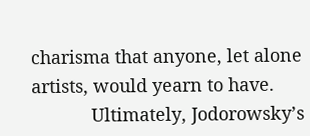charisma that anyone, let alone artists, would yearn to have.
            Ultimately, Jodorowsky’s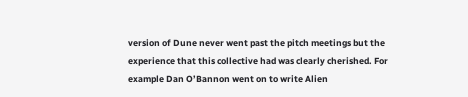version of Dune never went past the pitch meetings but the experience that this collective had was clearly cherished. For example Dan O’Bannon went on to write Alien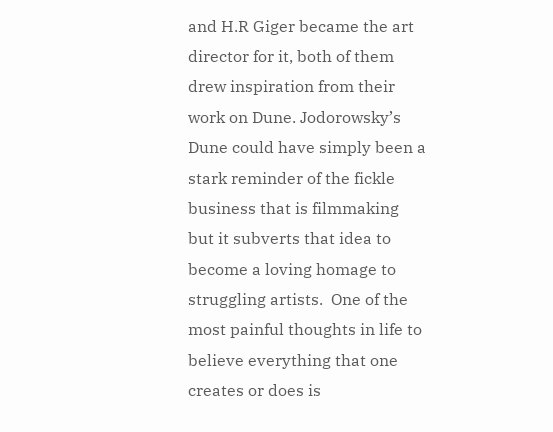and H.R Giger became the art director for it, both of them drew inspiration from their work on Dune. Jodorowsky’s Dune could have simply been a stark reminder of the fickle business that is filmmaking but it subverts that idea to become a loving homage to struggling artists.  One of the most painful thoughts in life to believe everything that one creates or does is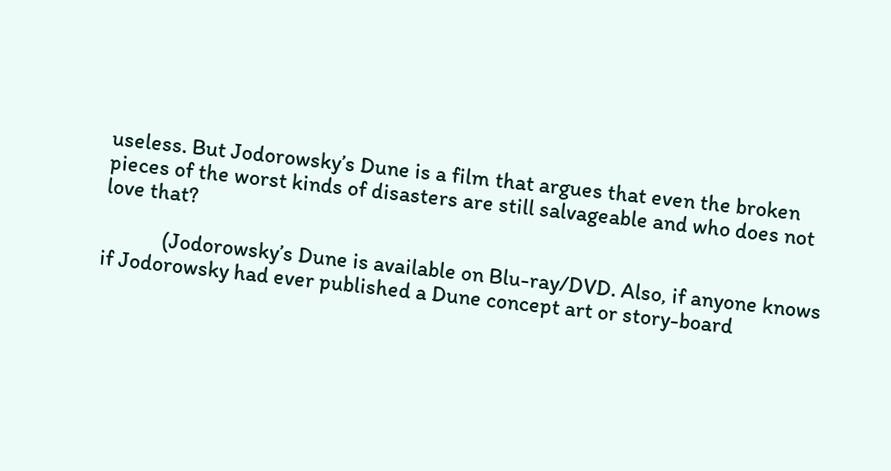useless. But Jodorowsky’s Dune is a film that argues that even the broken pieces of the worst kinds of disasters are still salvageable and who does not love that?

            (Jodorowsky’s Dune is available on Blu-ray/DVD. Also, if anyone knows if Jodorowsky had ever published a Dune concept art or story-board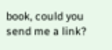book, could you send me a link?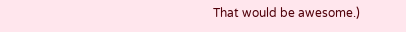That would be awesome.)